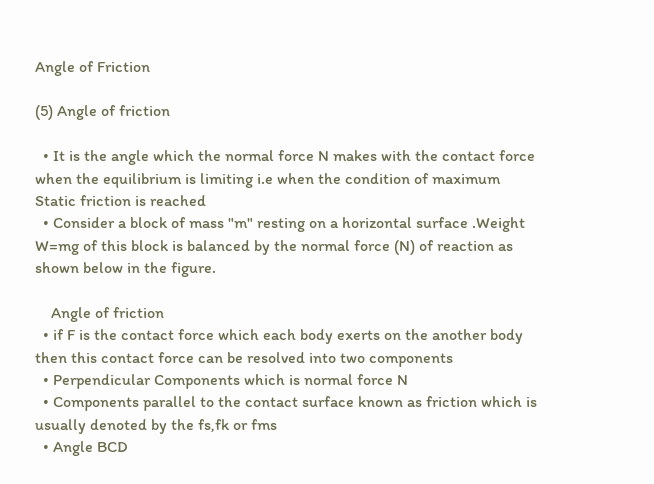Angle of Friction

(5) Angle of friction

  • It is the angle which the normal force N makes with the contact force when the equilibrium is limiting i.e when the condition of maximum Static friction is reached
  • Consider a block of mass "m" resting on a horizontal surface .Weight W=mg of this block is balanced by the normal force (N) of reaction as shown below in the figure.

    Angle of friction
  • if F is the contact force which each body exerts on the another body then this contact force can be resolved into two components
  • Perpendicular Components which is normal force N
  • Components parallel to the contact surface known as friction which is usually denoted by the fs,fk or fms
  • Angle BCD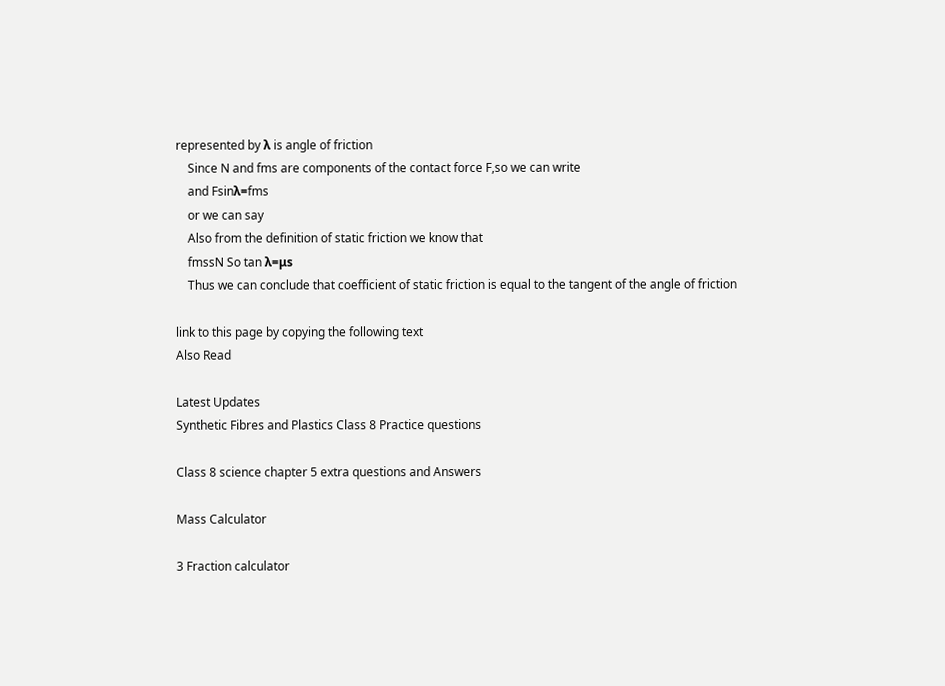represented by λ is angle of friction
    Since N and fms are components of the contact force F,so we can write
    and Fsinλ=fms
    or we can say
    Also from the definition of static friction we know that
    fmssN So tan λ=μs
    Thus we can conclude that coefficient of static friction is equal to the tangent of the angle of friction

link to this page by copying the following text
Also Read

Latest Updates
Synthetic Fibres and Plastics Class 8 Practice questions

Class 8 science chapter 5 extra questions and Answers

Mass Calculator

3 Fraction calculator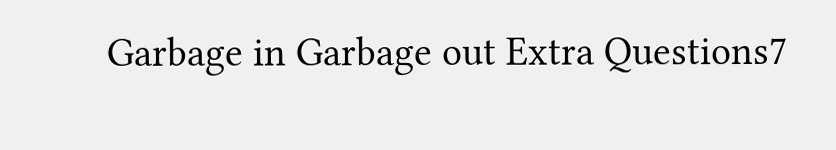Garbage in Garbage out Extra Questions7